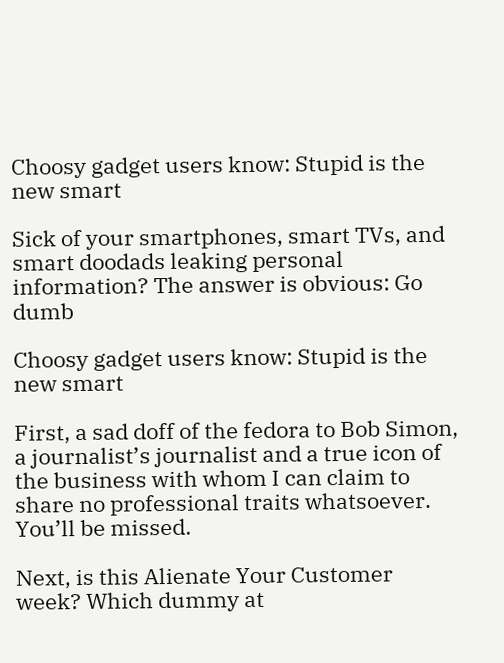Choosy gadget users know: Stupid is the new smart

Sick of your smartphones, smart TVs, and smart doodads leaking personal information? The answer is obvious: Go dumb

Choosy gadget users know: Stupid is the new smart

First, a sad doff of the fedora to Bob Simon, a journalist’s journalist and a true icon of the business with whom I can claim to share no professional traits whatsoever. You’ll be missed.

Next, is this Alienate Your Customer week? Which dummy at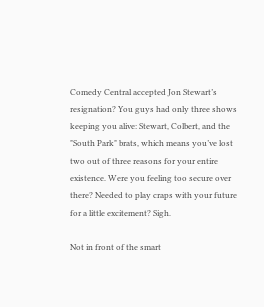Comedy Central accepted Jon Stewart’s resignation? You guys had only three shows keeping you alive: Stewart, Colbert, and the "South Park" brats, which means you’ve lost two out of three reasons for your entire existence. Were you feeling too secure over there? Needed to play craps with your future for a little excitement? Sigh.

Not in front of the smart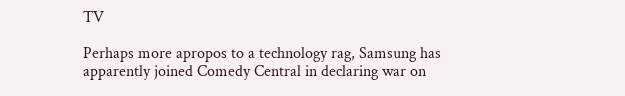TV

Perhaps more apropos to a technology rag, Samsung has apparently joined Comedy Central in declaring war on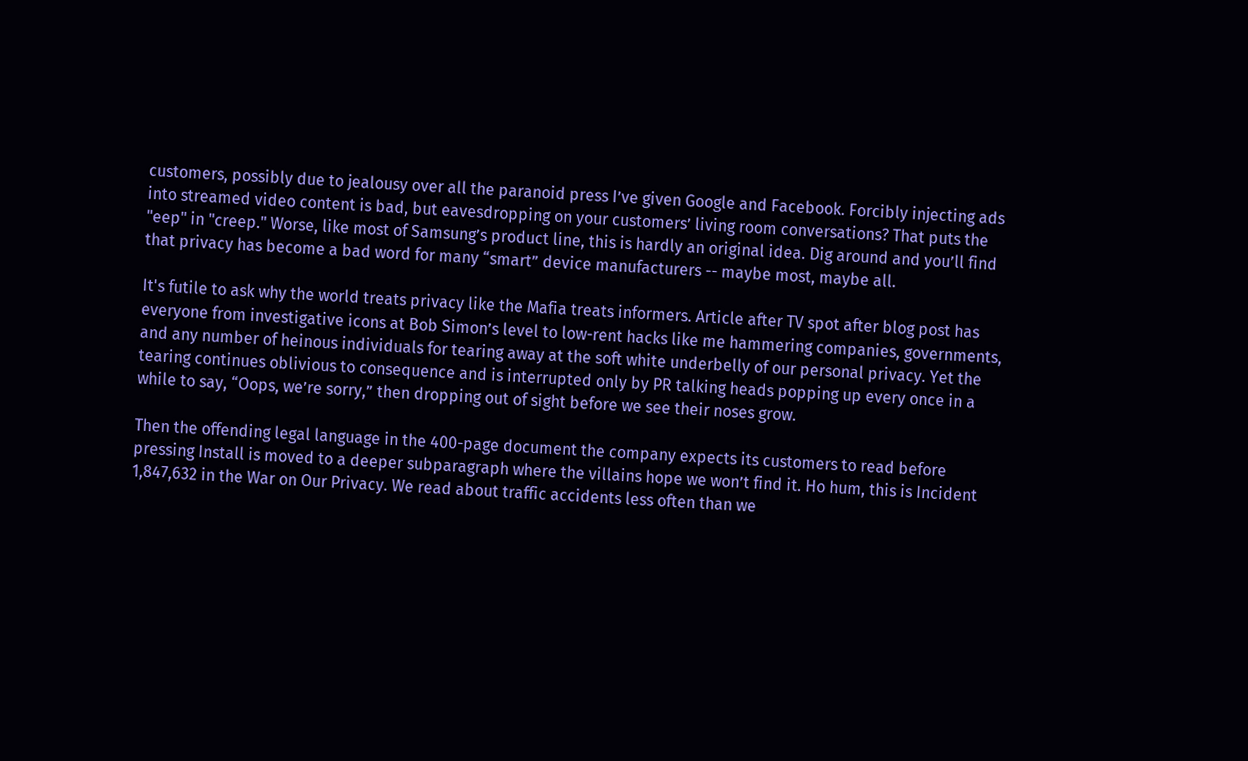customers, possibly due to jealousy over all the paranoid press I’ve given Google and Facebook. Forcibly injecting ads into streamed video content is bad, but eavesdropping on your customers’ living room conversations? That puts the "eep" in "creep." Worse, like most of Samsung’s product line, this is hardly an original idea. Dig around and you’ll find that privacy has become a bad word for many “smart” device manufacturers -- maybe most, maybe all.

It's futile to ask why the world treats privacy like the Mafia treats informers. Article after TV spot after blog post has everyone from investigative icons at Bob Simon’s level to low-rent hacks like me hammering companies, governments, and any number of heinous individuals for tearing away at the soft white underbelly of our personal privacy. Yet the tearing continues oblivious to consequence and is interrupted only by PR talking heads popping up every once in a while to say, “Oops, we’re sorry,” then dropping out of sight before we see their noses grow.

Then the offending legal language in the 400-page document the company expects its customers to read before pressing Install is moved to a deeper subparagraph where the villains hope we won’t find it. Ho hum, this is Incident 1,847,632 in the War on Our Privacy. We read about traffic accidents less often than we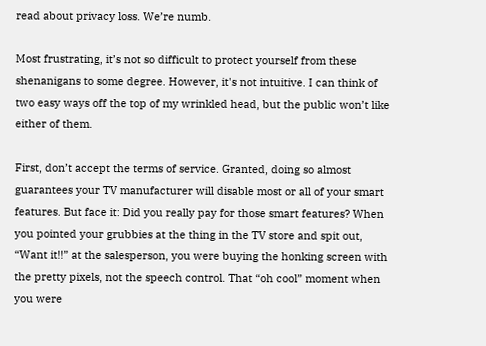read about privacy loss. We’re numb.

Most frustrating, it’s not so difficult to protect yourself from these shenanigans to some degree. However, it's not intuitive. I can think of two easy ways off the top of my wrinkled head, but the public won’t like either of them.

First, don’t accept the terms of service. Granted, doing so almost guarantees your TV manufacturer will disable most or all of your smart features. But face it: Did you really pay for those smart features? When you pointed your grubbies at the thing in the TV store and spit out, “Want it!!” at the salesperson, you were buying the honking screen with the pretty pixels, not the speech control. That “oh cool” moment when you were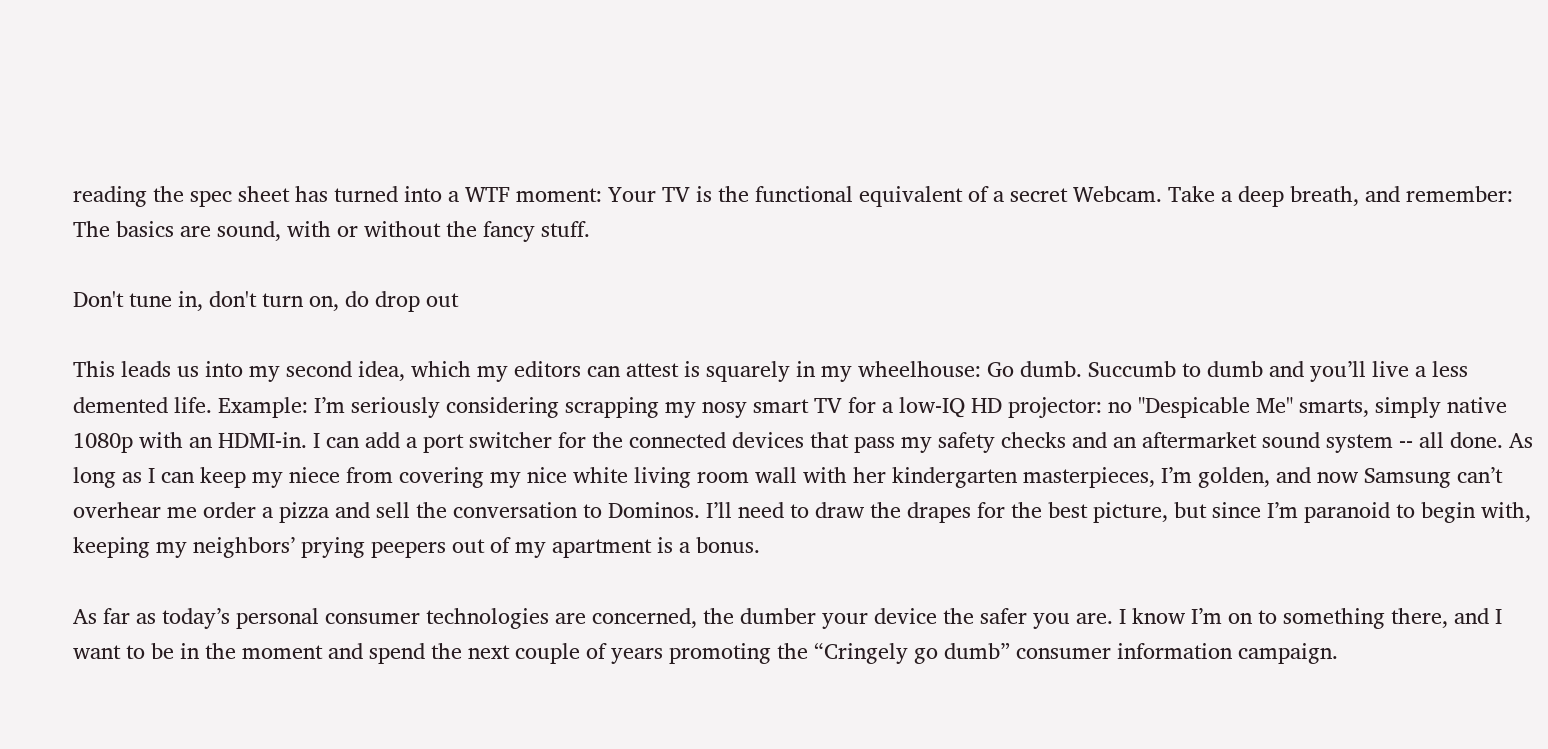reading the spec sheet has turned into a WTF moment: Your TV is the functional equivalent of a secret Webcam. Take a deep breath, and remember: The basics are sound, with or without the fancy stuff.

Don't tune in, don't turn on, do drop out

This leads us into my second idea, which my editors can attest is squarely in my wheelhouse: Go dumb. Succumb to dumb and you’ll live a less demented life. Example: I’m seriously considering scrapping my nosy smart TV for a low-IQ HD projector: no "Despicable Me" smarts, simply native 1080p with an HDMI-in. I can add a port switcher for the connected devices that pass my safety checks and an aftermarket sound system -- all done. As long as I can keep my niece from covering my nice white living room wall with her kindergarten masterpieces, I’m golden, and now Samsung can’t overhear me order a pizza and sell the conversation to Dominos. I’ll need to draw the drapes for the best picture, but since I’m paranoid to begin with, keeping my neighbors’ prying peepers out of my apartment is a bonus.

As far as today’s personal consumer technologies are concerned, the dumber your device the safer you are. I know I’m on to something there, and I want to be in the moment and spend the next couple of years promoting the “Cringely go dumb” consumer information campaign.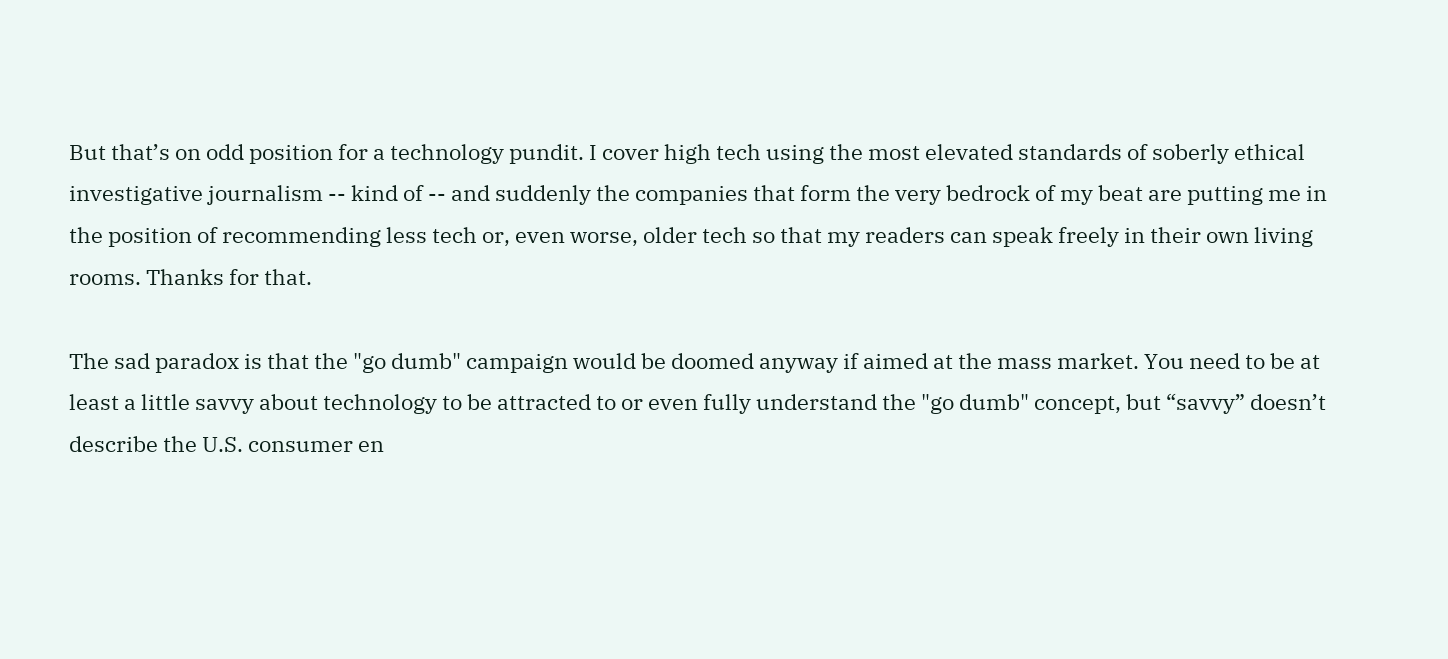But that’s on odd position for a technology pundit. I cover high tech using the most elevated standards of soberly ethical investigative journalism -- kind of -- and suddenly the companies that form the very bedrock of my beat are putting me in the position of recommending less tech or, even worse, older tech so that my readers can speak freely in their own living rooms. Thanks for that.

The sad paradox is that the "go dumb" campaign would be doomed anyway if aimed at the mass market. You need to be at least a little savvy about technology to be attracted to or even fully understand the "go dumb" concept, but “savvy” doesn’t describe the U.S. consumer en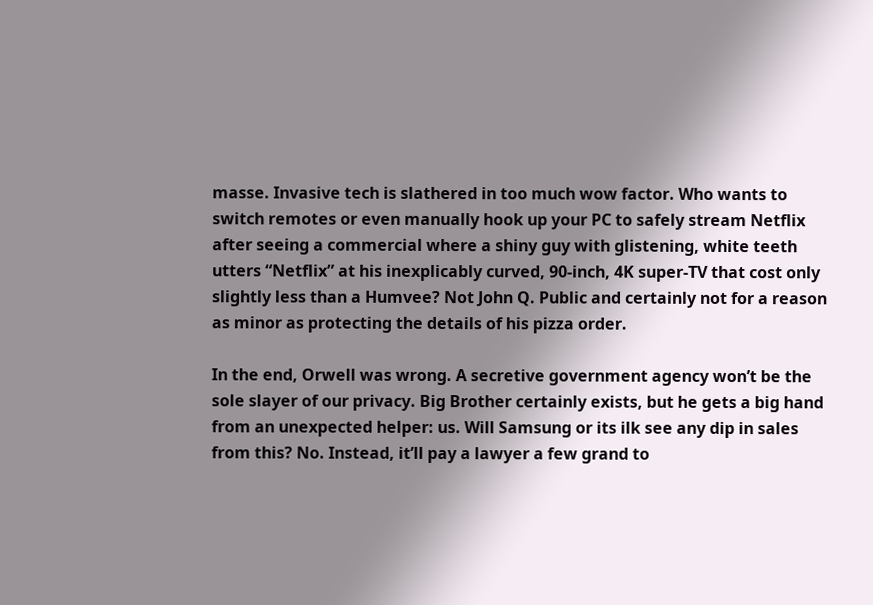masse. Invasive tech is slathered in too much wow factor. Who wants to switch remotes or even manually hook up your PC to safely stream Netflix after seeing a commercial where a shiny guy with glistening, white teeth utters “Netflix” at his inexplicably curved, 90-inch, 4K super-TV that cost only slightly less than a Humvee? Not John Q. Public and certainly not for a reason as minor as protecting the details of his pizza order.

In the end, Orwell was wrong. A secretive government agency won’t be the sole slayer of our privacy. Big Brother certainly exists, but he gets a big hand from an unexpected helper: us. Will Samsung or its ilk see any dip in sales from this? No. Instead, it’ll pay a lawyer a few grand to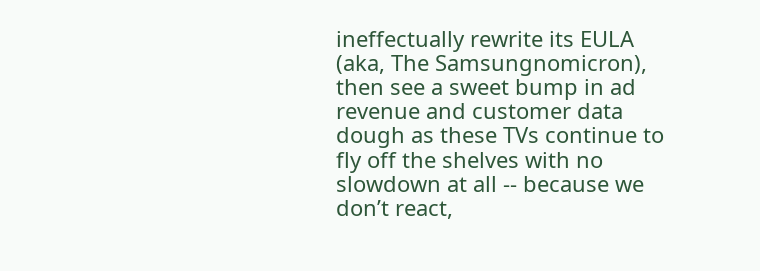ineffectually rewrite its EULA (aka, The Samsungnomicron), then see a sweet bump in ad revenue and customer data dough as these TVs continue to fly off the shelves with no slowdown at all -- because we don’t react,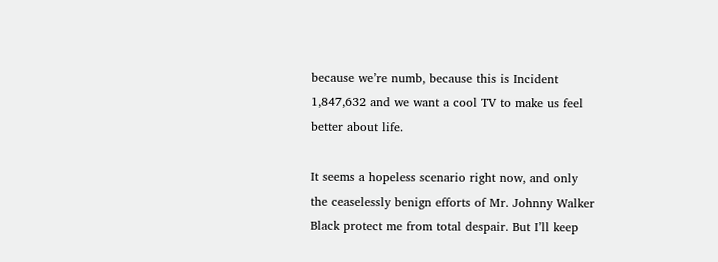because we’re numb, because this is Incident 1,847,632 and we want a cool TV to make us feel better about life.

It seems a hopeless scenario right now, and only the ceaselessly benign efforts of Mr. Johnny Walker Black protect me from total despair. But I’ll keep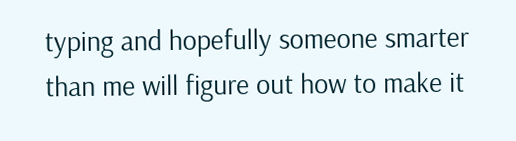typing and hopefully someone smarter than me will figure out how to make it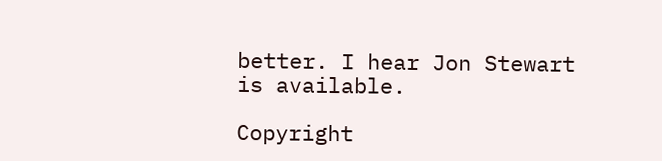better. I hear Jon Stewart is available.

Copyright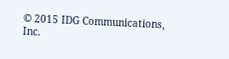© 2015 IDG Communications, Inc.